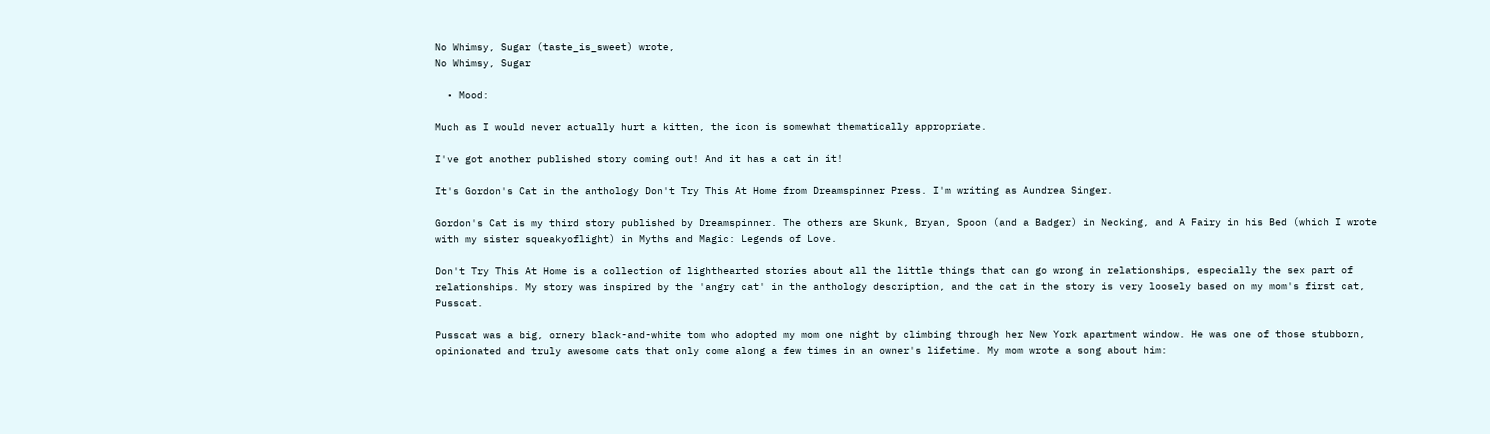No Whimsy, Sugar (taste_is_sweet) wrote,
No Whimsy, Sugar

  • Mood:

Much as I would never actually hurt a kitten, the icon is somewhat thematically appropriate.

I've got another published story coming out! And it has a cat in it!

It's Gordon's Cat in the anthology Don't Try This At Home from Dreamspinner Press. I'm writing as Aundrea Singer.

Gordon's Cat is my third story published by Dreamspinner. The others are Skunk, Bryan, Spoon (and a Badger) in Necking, and A Fairy in his Bed (which I wrote with my sister squeakyoflight) in Myths and Magic: Legends of Love.

Don't Try This At Home is a collection of lighthearted stories about all the little things that can go wrong in relationships, especially the sex part of relationships. My story was inspired by the 'angry cat' in the anthology description, and the cat in the story is very loosely based on my mom's first cat, Pusscat.

Pusscat was a big, ornery black-and-white tom who adopted my mom one night by climbing through her New York apartment window. He was one of those stubborn, opinionated and truly awesome cats that only come along a few times in an owner's lifetime. My mom wrote a song about him: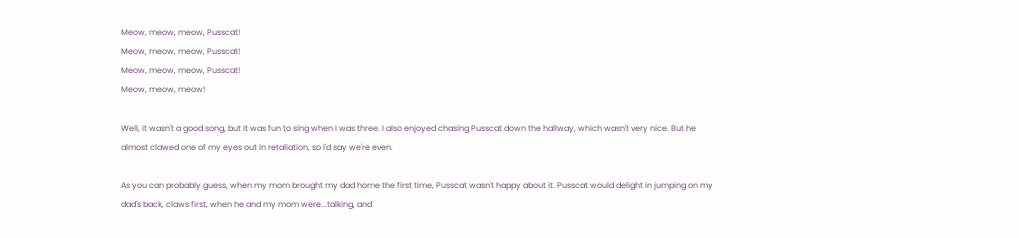Meow, meow, meow, Pusscat!
Meow, meow, meow, Pusscat!
Meow, meow, meow, Pusscat!
Meow, meow, meow!

Well, it wasn't a good song, but it was fun to sing when I was three. I also enjoyed chasing Pusscat down the hallway, which wasn't very nice. But he almost clawed one of my eyes out in retaliation, so I'd say we're even.

As you can probably guess, when my mom brought my dad home the first time, Pusscat wasn't happy about it. Pusscat would delight in jumping on my dad's back, claws first, when he and my mom were...talking, and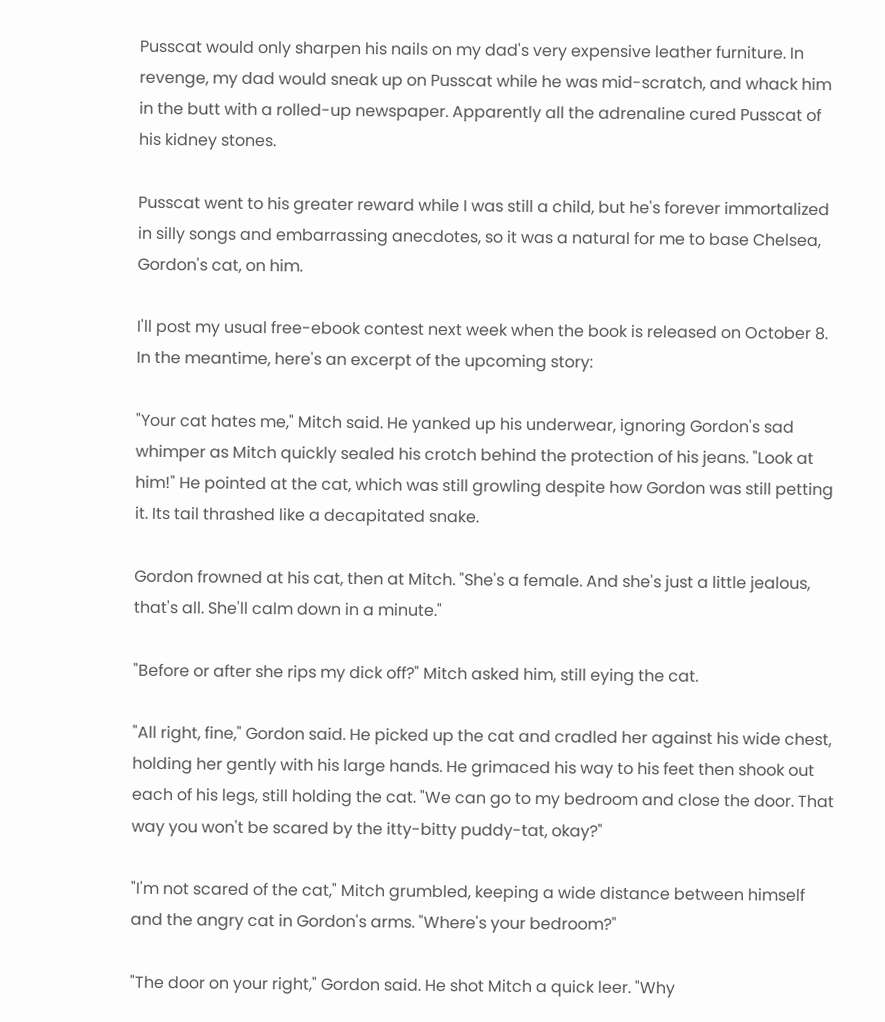Pusscat would only sharpen his nails on my dad's very expensive leather furniture. In revenge, my dad would sneak up on Pusscat while he was mid-scratch, and whack him in the butt with a rolled-up newspaper. Apparently all the adrenaline cured Pusscat of his kidney stones.

Pusscat went to his greater reward while I was still a child, but he's forever immortalized in silly songs and embarrassing anecdotes, so it was a natural for me to base Chelsea, Gordon's cat, on him.

I'll post my usual free-ebook contest next week when the book is released on October 8. In the meantime, here's an excerpt of the upcoming story:

"Your cat hates me," Mitch said. He yanked up his underwear, ignoring Gordon's sad whimper as Mitch quickly sealed his crotch behind the protection of his jeans. "Look at him!" He pointed at the cat, which was still growling despite how Gordon was still petting it. Its tail thrashed like a decapitated snake.

Gordon frowned at his cat, then at Mitch. "She's a female. And she's just a little jealous, that's all. She'll calm down in a minute."

"Before or after she rips my dick off?" Mitch asked him, still eying the cat.

"All right, fine," Gordon said. He picked up the cat and cradled her against his wide chest, holding her gently with his large hands. He grimaced his way to his feet then shook out each of his legs, still holding the cat. "We can go to my bedroom and close the door. That way you won't be scared by the itty-bitty puddy-tat, okay?"

"I'm not scared of the cat," Mitch grumbled, keeping a wide distance between himself and the angry cat in Gordon's arms. "Where's your bedroom?"

"The door on your right," Gordon said. He shot Mitch a quick leer. "Why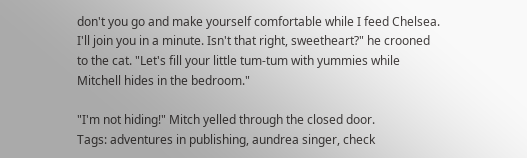don't you go and make yourself comfortable while I feed Chelsea. I'll join you in a minute. Isn't that right, sweetheart?" he crooned to the cat. "Let's fill your little tum-tum with yummies while Mitchell hides in the bedroom."

"I'm not hiding!" Mitch yelled through the closed door.
Tags: adventures in publishing, aundrea singer, check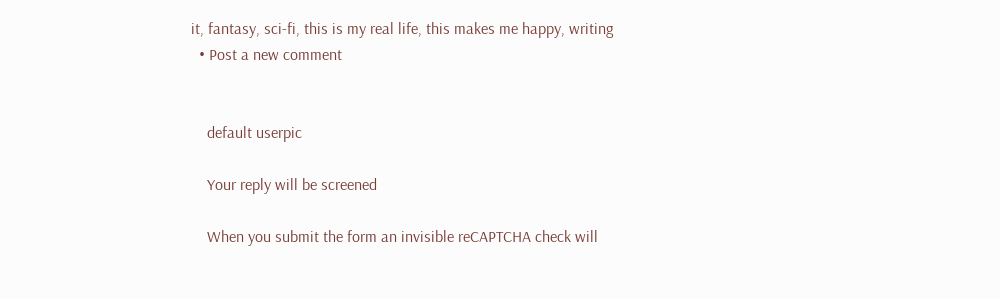it, fantasy, sci-fi, this is my real life, this makes me happy, writing
  • Post a new comment


    default userpic

    Your reply will be screened

    When you submit the form an invisible reCAPTCHA check will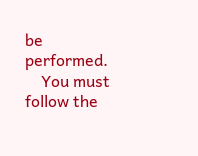be performed.
    You must follow the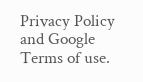Privacy Policy and Google Terms of use.